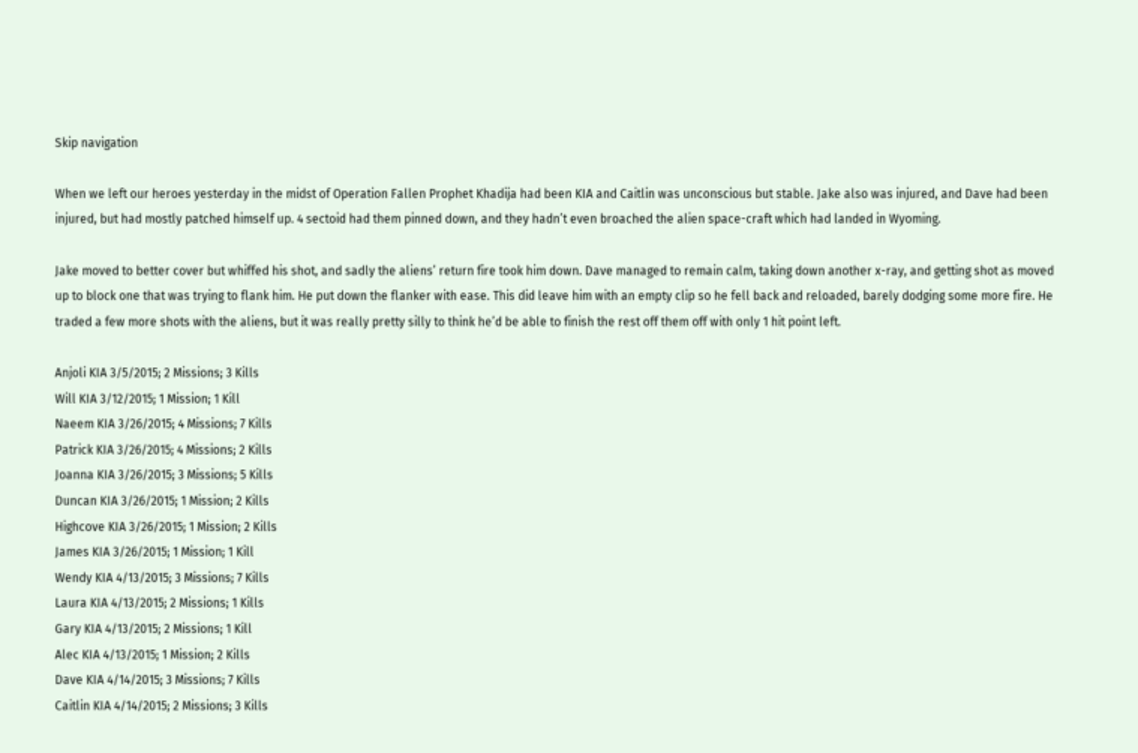Skip navigation

When we left our heroes yesterday in the midst of Operation Fallen Prophet Khadija had been KIA and Caitlin was unconscious but stable. Jake also was injured, and Dave had been injured, but had mostly patched himself up. 4 sectoid had them pinned down, and they hadn’t even broached the alien space-craft which had landed in Wyoming.

Jake moved to better cover but whiffed his shot, and sadly the aliens’ return fire took him down. Dave managed to remain calm, taking down another x-ray, and getting shot as moved up to block one that was trying to flank him. He put down the flanker with ease. This did leave him with an empty clip so he fell back and reloaded, barely dodging some more fire. He traded a few more shots with the aliens, but it was really pretty silly to think he’d be able to finish the rest off them off with only 1 hit point left.

Anjoli KIA 3/5/2015; 2 Missions; 3 Kills
Will KIA 3/12/2015; 1 Mission; 1 Kill
Naeem KIA 3/26/2015; 4 Missions; 7 Kills
Patrick KIA 3/26/2015; 4 Missions; 2 Kills
Joanna KIA 3/26/2015; 3 Missions; 5 Kills
Duncan KIA 3/26/2015; 1 Mission; 2 Kills
Highcove KIA 3/26/2015; 1 Mission; 2 Kills
James KIA 3/26/2015; 1 Mission; 1 Kill
Wendy KIA 4/13/2015; 3 Missions; 7 Kills
Laura KIA 4/13/2015; 2 Missions; 1 Kills
Gary KIA 4/13/2015; 2 Missions; 1 Kill
Alec KIA 4/13/2015; 1 Mission; 2 Kills
Dave KIA 4/14/2015; 3 Missions; 7 Kills
Caitlin KIA 4/14/2015; 2 Missions; 3 Kills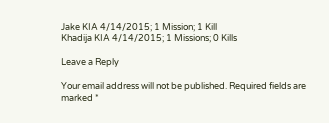Jake KIA 4/14/2015; 1 Mission; 1 Kill
Khadija KIA 4/14/2015; 1 Missions; 0 Kills

Leave a Reply

Your email address will not be published. Required fields are marked *